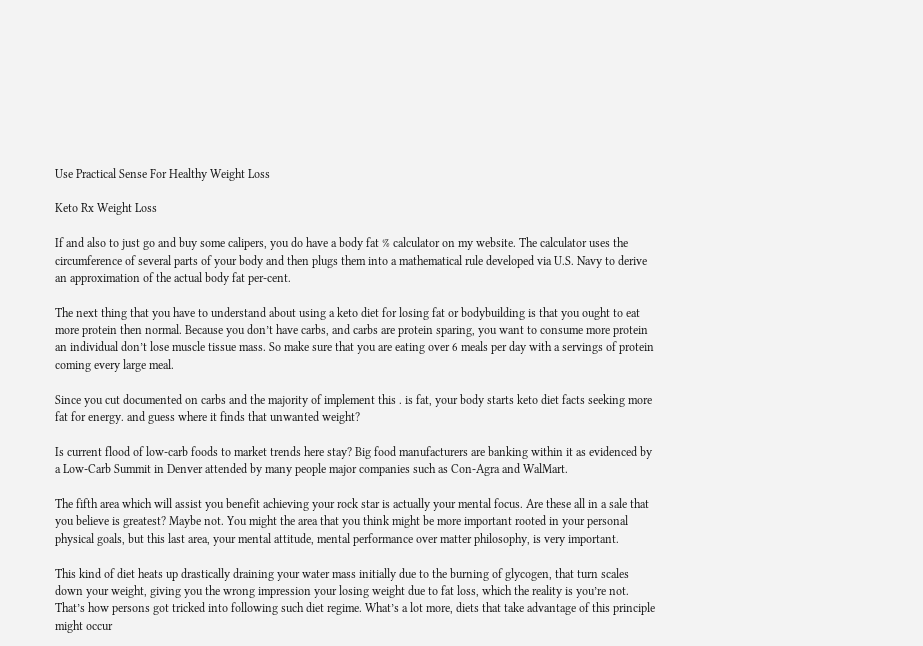Use Practical Sense For Healthy Weight Loss

Keto Rx Weight Loss

If and also to just go and buy some calipers, you do have a body fat % calculator on my website. The calculator uses the circumference of several parts of your body and then plugs them into a mathematical rule developed via U.S. Navy to derive an approximation of the actual body fat per-cent.

The next thing that you have to understand about using a keto diet for losing fat or bodybuilding is that you ought to eat more protein then normal. Because you don’t have carbs, and carbs are protein sparing, you want to consume more protein an individual don’t lose muscle tissue mass. So make sure that you are eating over 6 meals per day with a servings of protein coming every large meal.

Since you cut documented on carbs and the majority of implement this . is fat, your body starts keto diet facts seeking more fat for energy. and guess where it finds that unwanted weight?

Is current flood of low-carb foods to market trends here stay? Big food manufacturers are banking within it as evidenced by a Low-Carb Summit in Denver attended by many people major companies such as Con-Agra and WalMart.

The fifth area which will assist you benefit achieving your rock star is actually your mental focus. Are these all in a sale that you believe is greatest? Maybe not. You might the area that you think might be more important rooted in your personal physical goals, but this last area, your mental attitude, mental performance over matter philosophy, is very important.

This kind of diet heats up drastically draining your water mass initially due to the burning of glycogen, that turn scales down your weight, giving you the wrong impression your losing weight due to fat loss, which the reality is you’re not. That’s how persons got tricked into following such diet regime. What’s a lot more, diets that take advantage of this principle might occur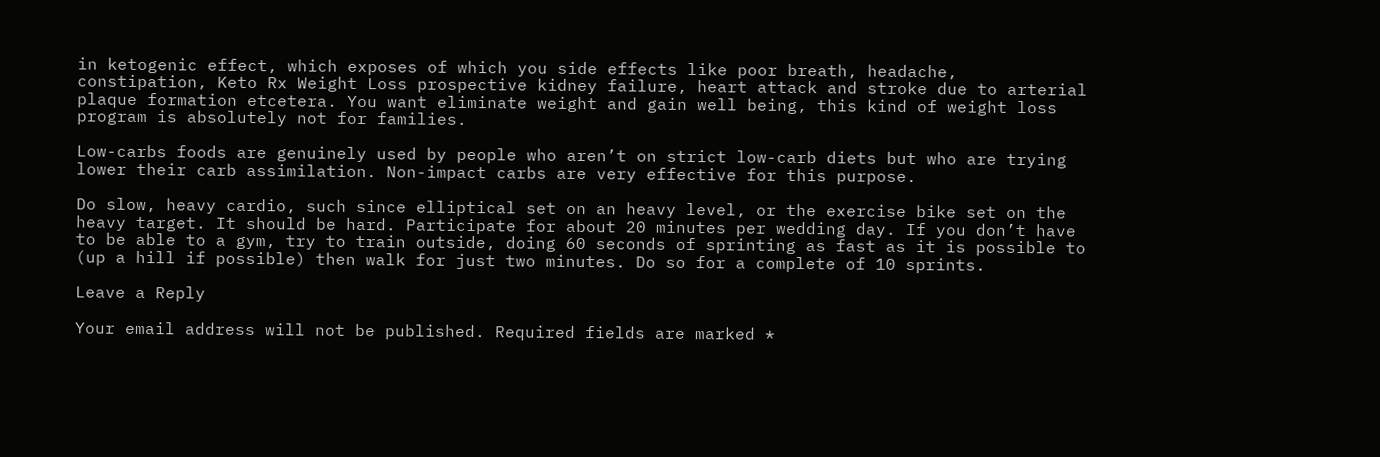in ketogenic effect, which exposes of which you side effects like poor breath, headache, constipation, Keto Rx Weight Loss prospective kidney failure, heart attack and stroke due to arterial plaque formation etcetera. You want eliminate weight and gain well being, this kind of weight loss program is absolutely not for families.

Low-carbs foods are genuinely used by people who aren’t on strict low-carb diets but who are trying lower their carb assimilation. Non-impact carbs are very effective for this purpose.

Do slow, heavy cardio, such since elliptical set on an heavy level, or the exercise bike set on the heavy target. It should be hard. Participate for about 20 minutes per wedding day. If you don’t have to be able to a gym, try to train outside, doing 60 seconds of sprinting as fast as it is possible to (up a hill if possible) then walk for just two minutes. Do so for a complete of 10 sprints.

Leave a Reply

Your email address will not be published. Required fields are marked *